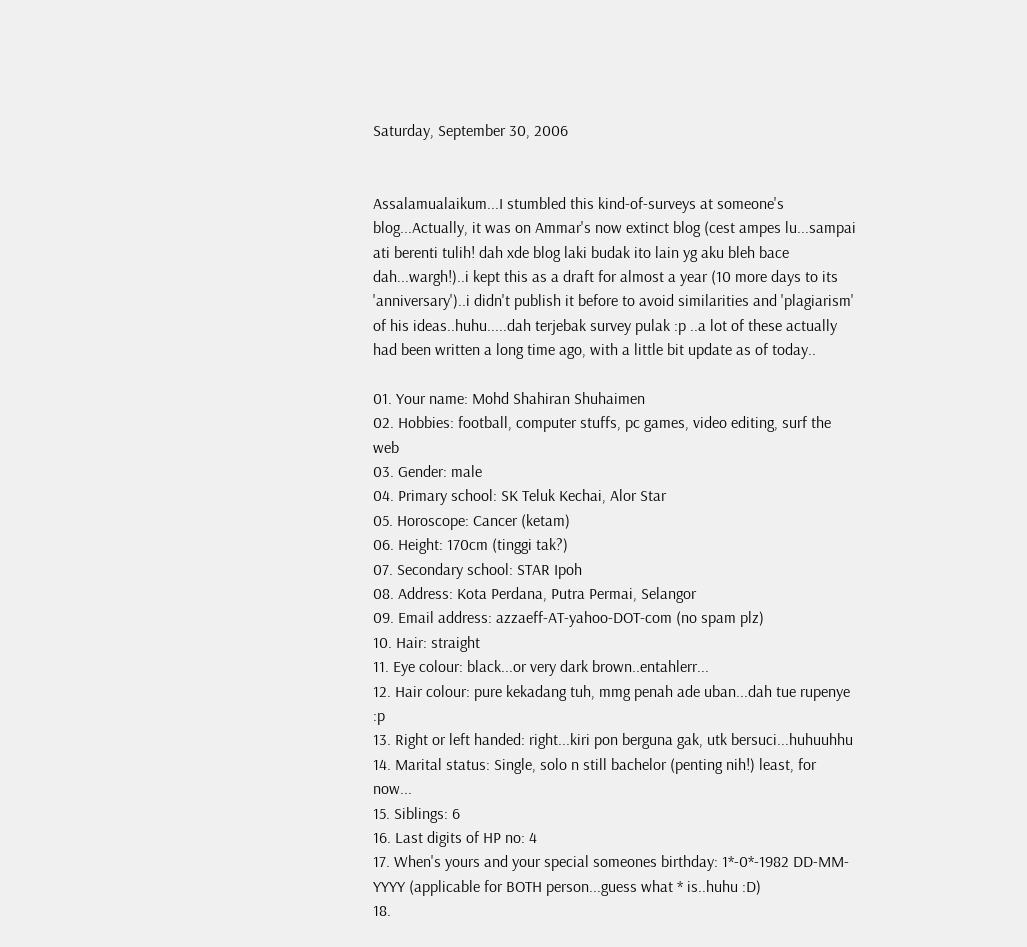Saturday, September 30, 2006


Assalamualaikum...I stumbled this kind-of-surveys at someone's blog...Actually, it was on Ammar's now extinct blog (cest ampes lu...sampai ati berenti tulih! dah xde blog laki budak ito lain yg aku bleh bace dah...wargh!)..i kept this as a draft for almost a year (10 more days to its 'anniversary')..i didn't publish it before to avoid similarities and 'plagiarism' of his ideas..huhu.....dah terjebak survey pulak :p ..a lot of these actually had been written a long time ago, with a little bit update as of today..

01. Your name: Mohd Shahiran Shuhaimen
02. Hobbies: football, computer stuffs, pc games, video editing, surf the web
03. Gender: male
04. Primary school: SK Teluk Kechai, Alor Star
05. Horoscope: Cancer (ketam)
06. Height: 170cm (tinggi tak?)
07. Secondary school: STAR Ipoh
08. Address: Kota Perdana, Putra Permai, Selangor
09. Email address: azzaeff-AT-yahoo-DOT-com (no spam plz)
10. Hair: straight
11. Eye colour: black...or very dark brown..entahlerr...
12. Hair colour: pure kekadang tuh, mmg penah ade uban...dah tue rupenye :p
13. Right or left handed: right...kiri pon berguna gak, utk bersuci...huhuuhhu
14. Marital status: Single, solo n still bachelor (penting nih!) least, for now...
15. Siblings: 6
16. Last digits of HP no: 4
17. When's yours and your special someones birthday: 1*-0*-1982 DD-MM-YYYY (applicable for BOTH person...guess what * is..huhu :D)
18.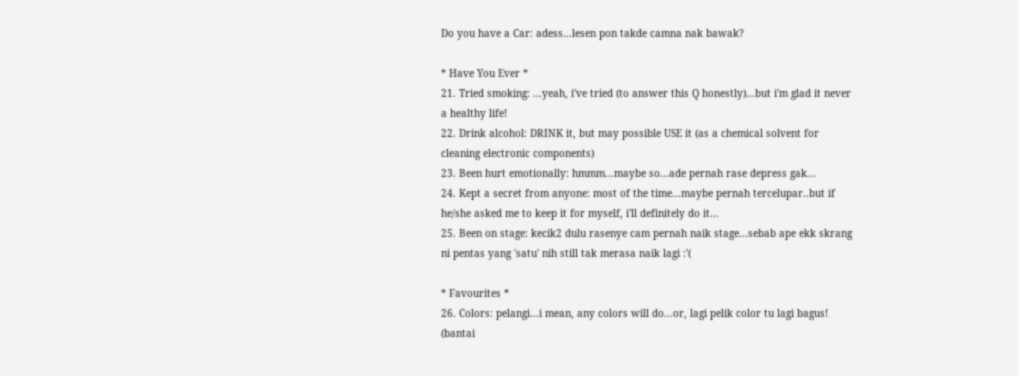Do you have a Car: adess...lesen pon takde camna nak bawak?

* Have You Ever *
21. Tried smoking: ...yeah, i've tried (to answer this Q honestly)...but i'm glad it never a healthy life!
22. Drink alcohol: DRINK it, but may possible USE it (as a chemical solvent for cleaning electronic components)
23. Been hurt emotionally: hmmm...maybe so...ade pernah rase depress gak...
24. Kept a secret from anyone: most of the time...maybe pernah tercelupar..but if he/she asked me to keep it for myself, i'll definitely do it...
25. Been on stage: kecik2 dulu rasenye cam pernah naik stage...sebab ape ekk skrang ni pentas yang 'satu' nih still tak merasa naik lagi :'(

* Favourites *
26. Colors: pelangi...i mean, any colors will do...or, lagi pelik color tu lagi bagus! (bantai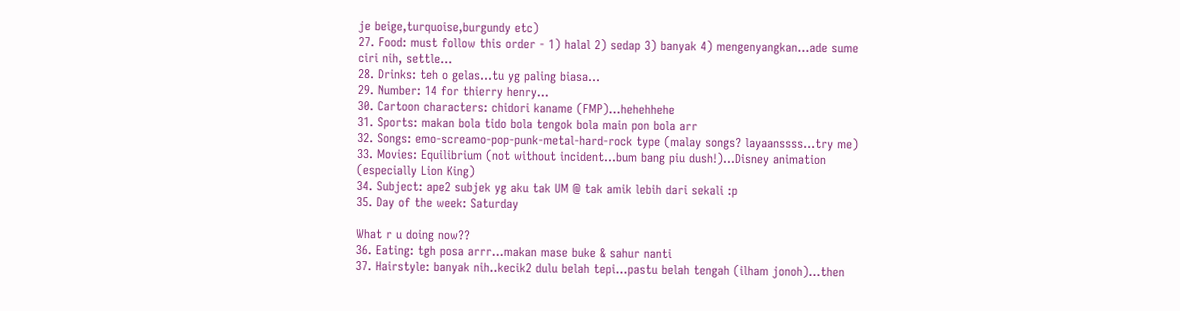je beige,turquoise,burgundy etc)
27. Food: must follow this order - 1) halal 2) sedap 3) banyak 4) mengenyangkan...ade sume ciri nih, settle...
28. Drinks: teh o gelas...tu yg paling biasa...
29. Number: 14 for thierry henry...
30. Cartoon characters: chidori kaname (FMP)...hehehhehe
31. Sports: makan bola tido bola tengok bola main pon bola arr
32. Songs: emo-screamo-pop-punk-metal-hard-rock type (malay songs? layaanssss...try me)
33. Movies: Equilibrium (not without incident...bum bang piu dush!)...Disney animation (especially Lion King)
34. Subject: ape2 subjek yg aku tak UM @ tak amik lebih dari sekali :p
35. Day of the week: Saturday

What r u doing now??
36. Eating: tgh posa arrr...makan mase buke & sahur nanti
37. Hairstyle: banyak nih..kecik2 dulu belah tepi...pastu belah tengah (ilham jonoh)...then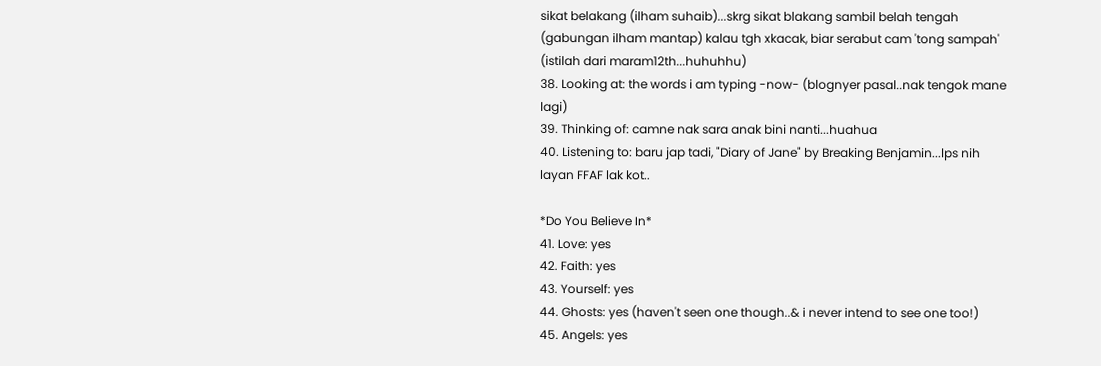sikat belakang (ilham suhaib)...skrg sikat blakang sambil belah tengah (gabungan ilham mantap) kalau tgh xkacak, biar serabut cam 'tong sampah' (istilah dari maram12th...huhuhhu)
38. Looking at: the words i am typing -now- (blognyer pasal..nak tengok mane lagi)
39. Thinking of: camne nak sara anak bini nanti...huahua
40. Listening to: baru jap tadi, "Diary of Jane" by Breaking Benjamin...lps nih layan FFAF lak kot..

*Do You Believe In*
41. Love: yes
42. Faith: yes
43. Yourself: yes
44. Ghosts: yes (haven't seen one though..& i never intend to see one too!)
45. Angels: yes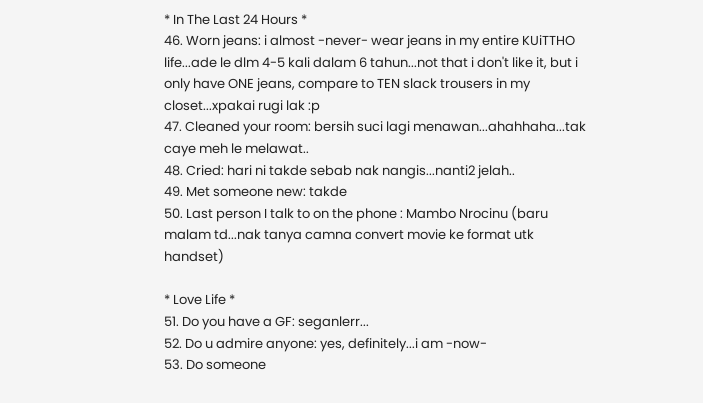* In The Last 24 Hours *
46. Worn jeans: i almost -never- wear jeans in my entire KUiTTHO life...ade le dlm 4-5 kali dalam 6 tahun...not that i don't like it, but i only have ONE jeans, compare to TEN slack trousers in my closet...xpakai rugi lak :p
47. Cleaned your room: bersih suci lagi menawan...ahahhaha...tak caye meh le melawat..
48. Cried: hari ni takde sebab nak nangis...nanti2 jelah..
49. Met someone new: takde
50. Last person I talk to on the phone : Mambo Nrocinu (baru malam td...nak tanya camna convert movie ke format utk handset)

* Love Life *
51. Do you have a GF: seganlerr...
52. Do u admire anyone: yes, definitely...i am -now-
53. Do someone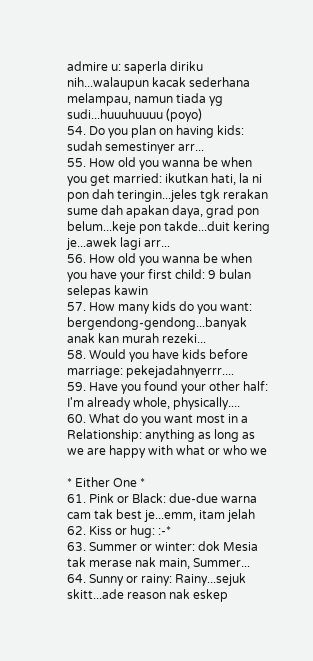admire u: saperla diriku nih...walaupun kacak sederhana melampau, namun tiada yg sudi...huuuhuuuu (poyo)
54. Do you plan on having kids: sudah semestinyer arr...
55. How old you wanna be when you get married: ikutkan hati, la ni pon dah teringin...jeles tgk rerakan sume dah apakan daya, grad pon belum...keje pon takde...duit kering je...awek lagi arr...
56. How old you wanna be when you have your first child: 9 bulan selepas kawin
57. How many kids do you want: bergendong-gendong...banyak anak kan murah rezeki...
58. Would you have kids before marriage: pekejadahnyerrr....
59. Have you found your other half: I'm already whole, physically....
60. What do you want most in a Relationship: anything as long as we are happy with what or who we

* Either One *
61. Pink or Black: due-due warna cam tak best je...emm, itam jelah
62. Kiss or hug: :-*
63. Summer or winter: dok Mesia tak merase nak main, Summer...
64. Sunny or rainy: Rainy...sejuk skitt...ade reason nak eskep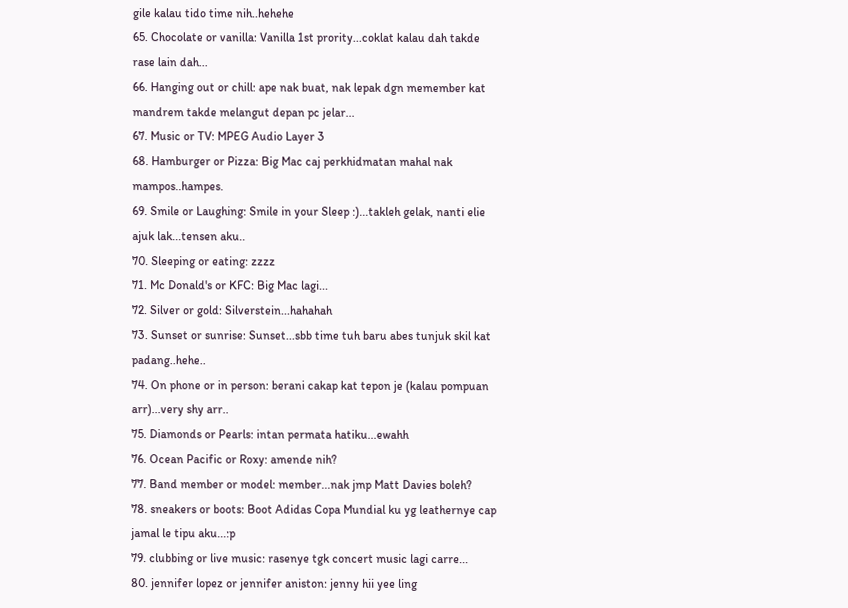gile kalau tido time nih..hehehe
65. Chocolate or vanilla: Vanilla 1st prority...coklat kalau dah takde rase lain dah...
66. Hanging out or chill: ape nak buat, nak lepak dgn memember kat mandrem takde melangut depan pc jelar...
67. Music or TV: MPEG Audio Layer 3
68. Hamburger or Pizza: Big Mac caj perkhidmatan mahal nak mampos..hampes.
69. Smile or Laughing: Smile in your Sleep :)...takleh gelak, nanti elie ajuk lak...tensen aku..
70. Sleeping or eating: zzzz
71. Mc Donald's or KFC: Big Mac lagi...
72. Silver or gold: Silverstein...hahahah
73. Sunset or sunrise: Sunset...sbb time tuh baru abes tunjuk skil kat padang..hehe..
74. On phone or in person: berani cakap kat tepon je (kalau pompuan arr)...very shy arr..
75. Diamonds or Pearls: intan permata hatiku...ewahh
76. Ocean Pacific or Roxy: amende nih?
77. Band member or model: member...nak jmp Matt Davies boleh?
78. sneakers or boots: Boot Adidas Copa Mundial ku yg leathernye cap jamal le tipu aku...:p
79. clubbing or live music: rasenye tgk concert music lagi carre...
80. jennifer lopez or jennifer aniston: jenny hii yee ling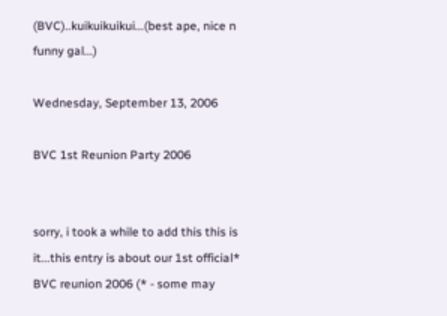(BVC)..kuikuikuikui...(best ape, nice n funny gal...)

Wednesday, September 13, 2006

BVC 1st Reunion Party 2006


sorry, i took a while to add this this is it...this entry is about our 1st official* BVC reunion 2006 (* - some may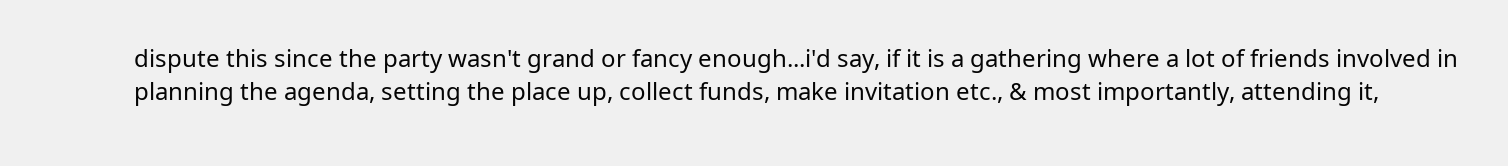dispute this since the party wasn't grand or fancy enough...i'd say, if it is a gathering where a lot of friends involved in planning the agenda, setting the place up, collect funds, make invitation etc., & most importantly, attending it,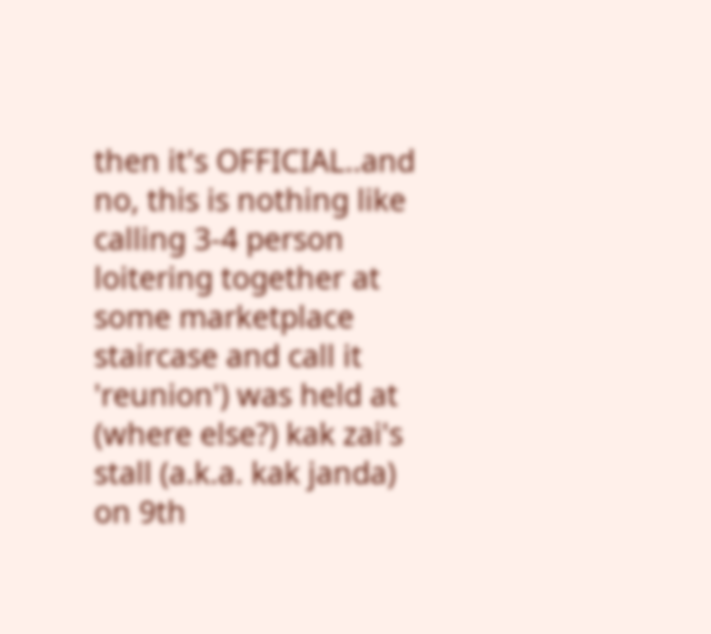then it's OFFICIAL..and no, this is nothing like calling 3-4 person loitering together at some marketplace staircase and call it 'reunion') was held at (where else?) kak zai's stall (a.k.a. kak janda) on 9th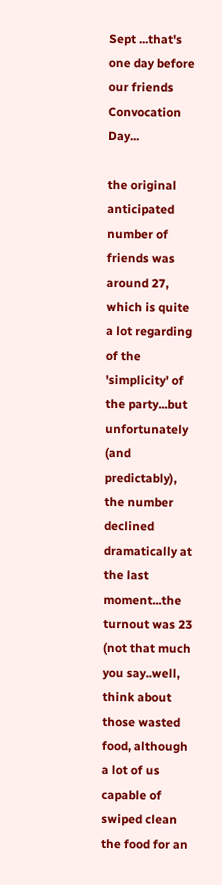Sept ...that's one day before our friends Convocation Day...

the original anticipated number of friends was around 27, which is quite a lot regarding of the 'simplicity' of the party...but unfortunately (and predictably), the number declined dramatically at the last moment...the turnout was 23 (not that much you say..well, think about those wasted food, although a lot of us capable of swiped clean the food for an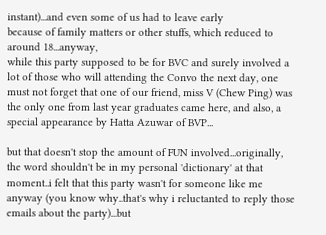instant)...and even some of us had to leave early
because of family matters or other stuffs, which reduced to around 18...anyway,
while this party supposed to be for BVC and surely involved a lot of those who will attending the Convo the next day, one must not forget that one of our friend, miss V (Chew Ping) was the only one from last year graduates came here, and also, a special appearance by Hatta Azuwar of BVP...

but that doesn't stop the amount of FUN involved...originally, the word shouldn't be in my personal 'dictionary' at that moment..i felt that this party wasn't for someone like me anyway (you know why..that's why i reluctanted to reply those emails about the party)...but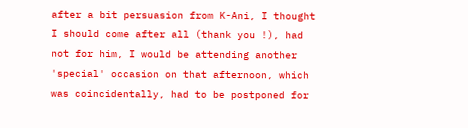after a bit persuasion from K-Ani, I thought I should come after all (thank you !), had not for him, I would be attending another 'special' occasion on that afternoon, which was coincidentally, had to be postponed for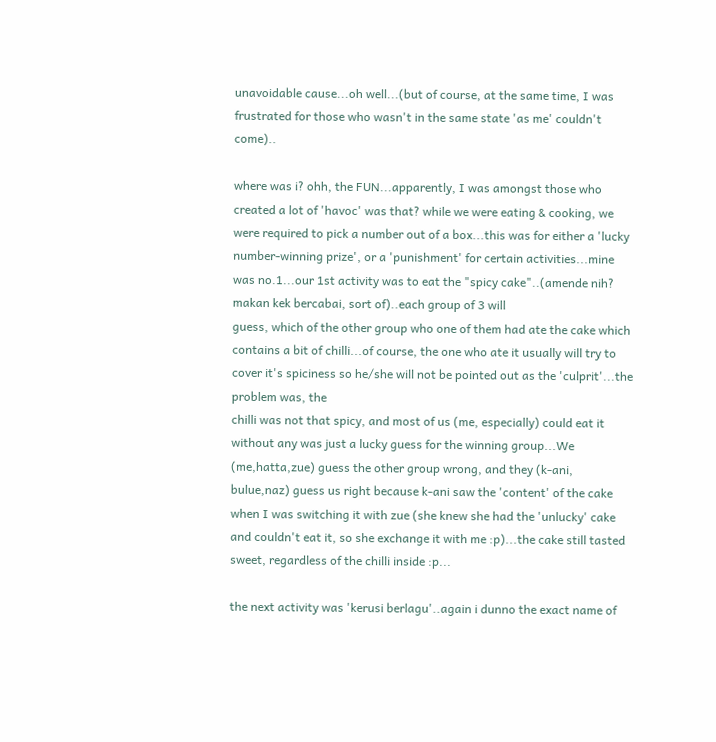unavoidable cause...oh well...(but of course, at the same time, I was frustrated for those who wasn't in the same state 'as me' couldn't come)..

where was i? ohh, the FUN...apparently, I was amongst those who created a lot of 'havoc' was that? while we were eating & cooking, we were required to pick a number out of a box...this was for either a 'lucky number-winning prize', or a 'punishment' for certain activities...mine was no.1...our 1st activity was to eat the "spicy cake"..(amende nih? makan kek bercabai, sort of)..each group of 3 will
guess, which of the other group who one of them had ate the cake which contains a bit of chilli...of course, the one who ate it usually will try to cover it's spiciness so he/she will not be pointed out as the 'culprit'...the problem was, the
chilli was not that spicy, and most of us (me, especially) could eat it without any was just a lucky guess for the winning group...We (me,hatta,zue) guess the other group wrong, and they (k-ani, bulue,naz) guess us right because k-ani saw the 'content' of the cake when I was switching it with zue (she knew she had the 'unlucky' cake and couldn't eat it, so she exchange it with me :p)...the cake still tasted sweet, regardless of the chilli inside :p...

the next activity was 'kerusi berlagu'..again i dunno the exact name of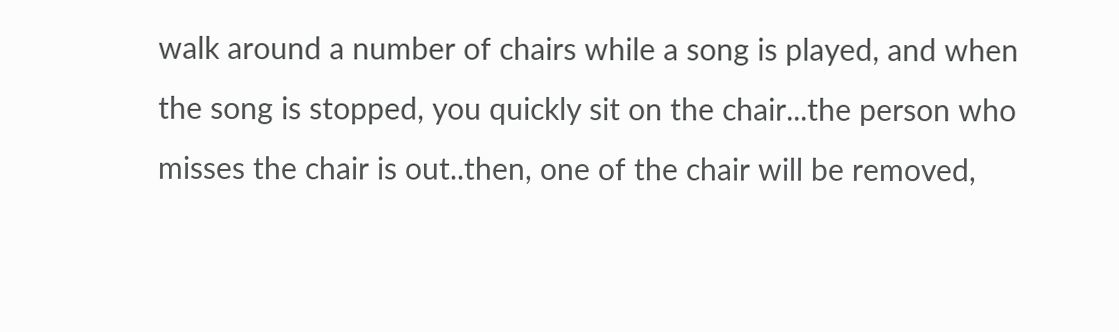walk around a number of chairs while a song is played, and when the song is stopped, you quickly sit on the chair...the person who misses the chair is out..then, one of the chair will be removed,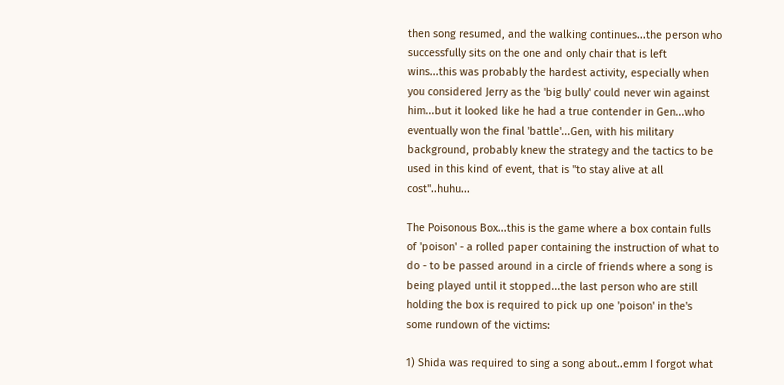then song resumed, and the walking continues...the person who successfully sits on the one and only chair that is left
wins...this was probably the hardest activity, especially when you considered Jerry as the 'big bully' could never win against him...but it looked like he had a true contender in Gen...who eventually won the final 'battle'...Gen, with his military background, probably knew the strategy and the tactics to be used in this kind of event, that is "to stay alive at all cost"..huhu...

The Poisonous Box...this is the game where a box contain fulls of 'poison' - a rolled paper containing the instruction of what to do - to be passed around in a circle of friends where a song is being played until it stopped...the last person who are still holding the box is required to pick up one 'poison' in the's some rundown of the victims:

1) Shida was required to sing a song about..emm I forgot what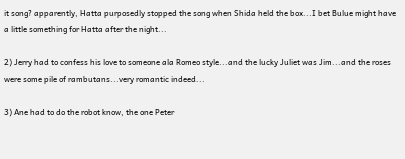it song? apparently, Hatta purposedly stopped the song when Shida held the box...I bet Bulue might have a little something for Hatta after the night...

2) Jerry had to confess his love to someone ala Romeo style...and the lucky Juliet was Jim...and the roses were some pile of rambutans...very romantic indeed...

3) Ane had to do the robot know, the one Peter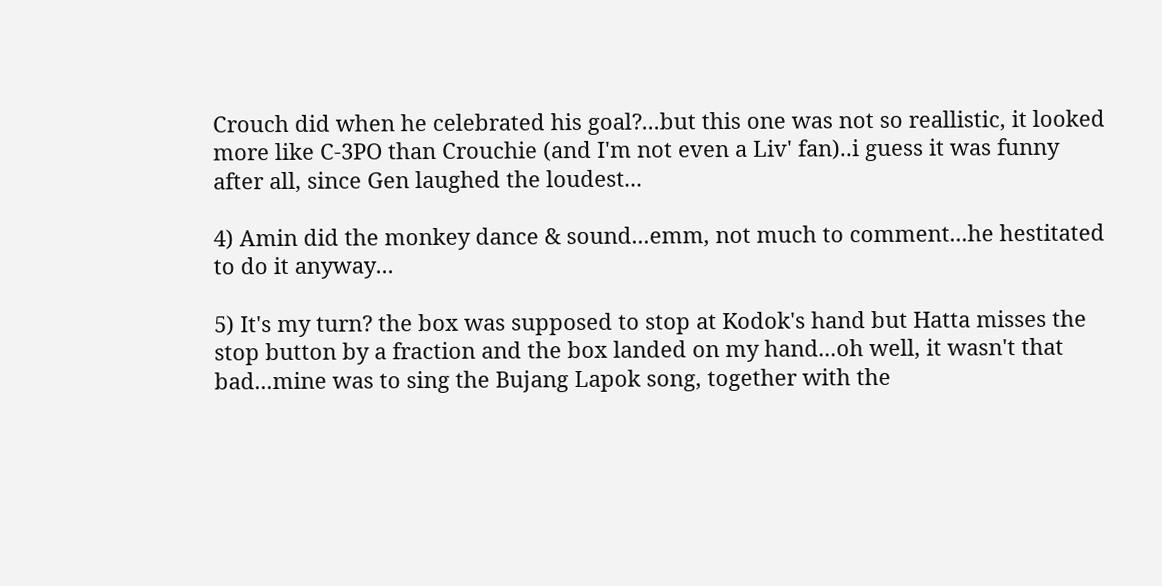Crouch did when he celebrated his goal?...but this one was not so reallistic, it looked more like C-3PO than Crouchie (and I'm not even a Liv' fan)..i guess it was funny after all, since Gen laughed the loudest...

4) Amin did the monkey dance & sound...emm, not much to comment...he hestitated to do it anyway...

5) It's my turn? the box was supposed to stop at Kodok's hand but Hatta misses the stop button by a fraction and the box landed on my hand...oh well, it wasn't that bad...mine was to sing the Bujang Lapok song, together with the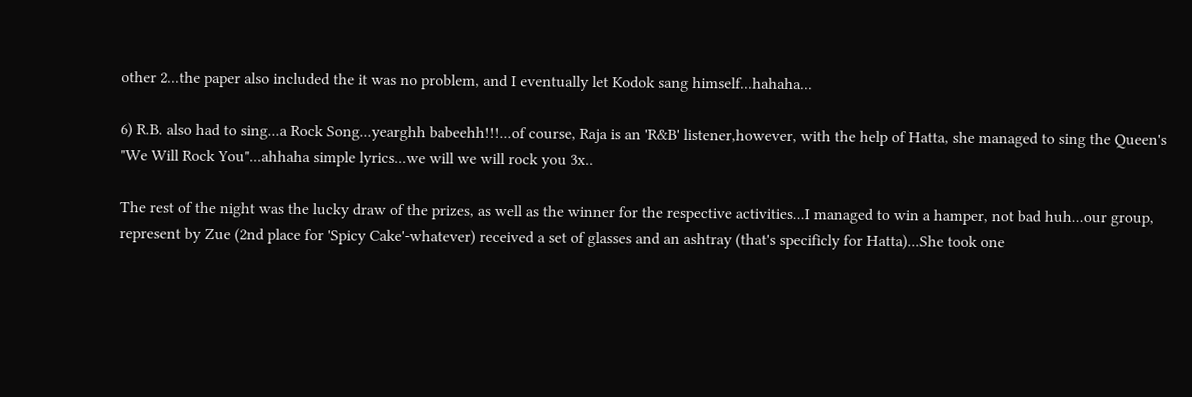other 2...the paper also included the it was no problem, and I eventually let Kodok sang himself...hahaha...

6) R.B. also had to sing...a Rock Song...yearghh babeehh!!!...of course, Raja is an 'R&B' listener,however, with the help of Hatta, she managed to sing the Queen's "We Will Rock You"...ahhaha simple lyrics...we will we will rock you 3x..

The rest of the night was the lucky draw of the prizes, as well as the winner for the respective activities...I managed to win a hamper, not bad huh...our group,
represent by Zue (2nd place for 'Spicy Cake'-whatever) received a set of glasses and an ashtray (that's specificly for Hatta)...She took one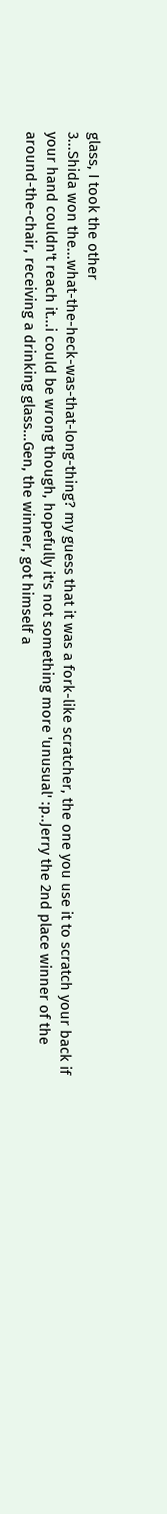glass, I took the other
3...Shida won the...what-the-heck-was-that-long-thing? my guess that it was a fork-like scratcher, the one you use it to scratch your back if your hand couldn't reach it...i could be wrong though, hopefully it's not something more 'unusual' :p..Jerry the 2nd place winner of the around-the-chair, receiving a drinking glass...Gen, the winner, got himself a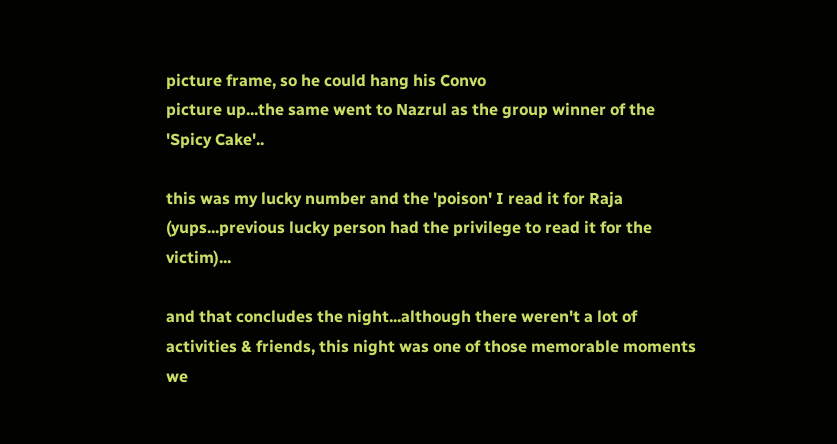picture frame, so he could hang his Convo
picture up...the same went to Nazrul as the group winner of the 'Spicy Cake'..

this was my lucky number and the 'poison' I read it for Raja (yups...previous lucky person had the privilege to read it for the victim)...

and that concludes the night...although there weren't a lot of activities & friends, this night was one of those memorable moments we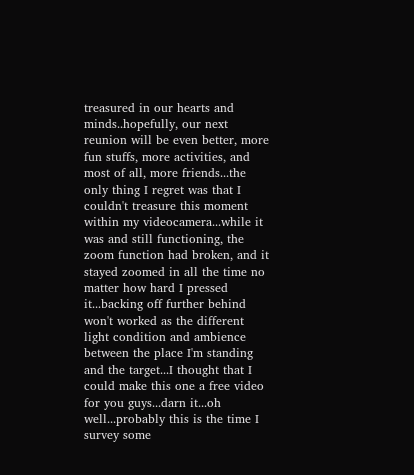treasured in our hearts and minds..hopefully, our next reunion will be even better, more fun stuffs, more activities, and most of all, more friends...the only thing I regret was that I couldn't treasure this moment within my videocamera...while it was and still functioning, the zoom function had broken, and it stayed zoomed in all the time no matter how hard I pressed it...backing off further behind won't worked as the different light condition and ambience between the place I'm standing and the target...I thought that I could make this one a free video for you guys...darn it...oh well...probably this is the time I survey some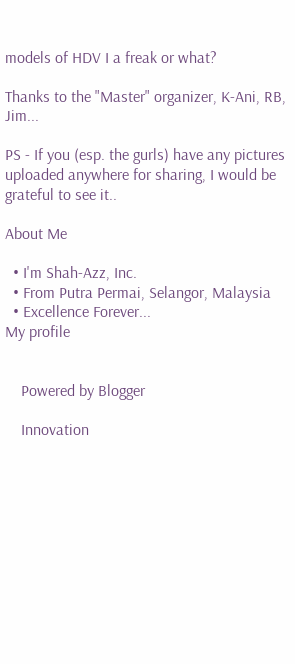models of HDV I a freak or what?

Thanks to the "Master" organizer, K-Ani, RB, Jim...

PS - If you (esp. the gurls) have any pictures uploaded anywhere for sharing, I would be grateful to see it..

About Me

  • I'm Shah-Azz, Inc.
  • From Putra Permai, Selangor, Malaysia
  • Excellence Forever...
My profile


    Powered by Blogger

    Innovation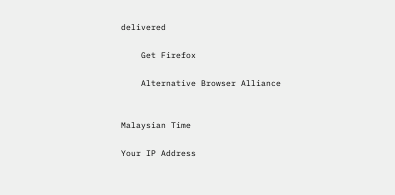delivered

    Get Firefox

    Alternative Browser Alliance


Malaysian Time

Your IP Address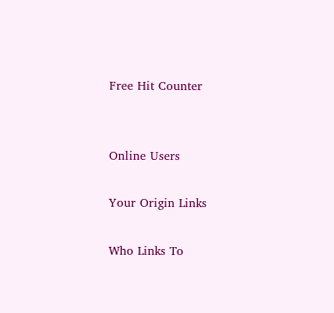Free Hit Counter


Online Users

Your Origin Links

Who Links To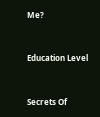Me?


Education Level


Secrets Of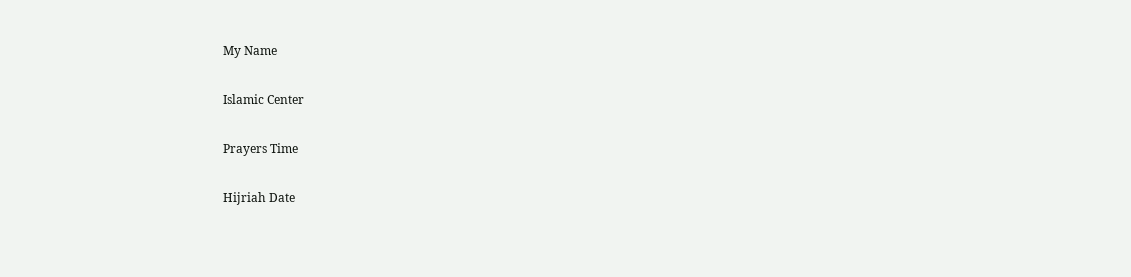My Name

Islamic Center

Prayers Time

Hijriah Date